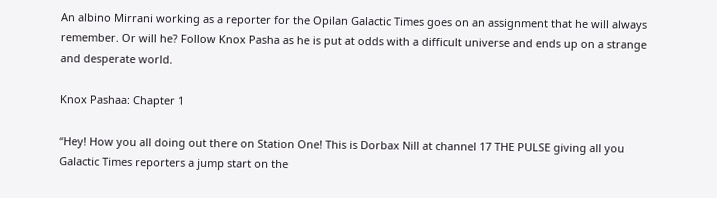An albino Mirrani working as a reporter for the Opilan Galactic Times goes on an assignment that he will always remember. Or will he? Follow Knox Pasha as he is put at odds with a difficult universe and ends up on a strange and desperate world.

Knox Pashaa: Chapter 1

“Hey! How you all doing out there on Station One! This is Dorbax Nill at channel 17 THE PULSE giving all you Galactic Times reporters a jump start on the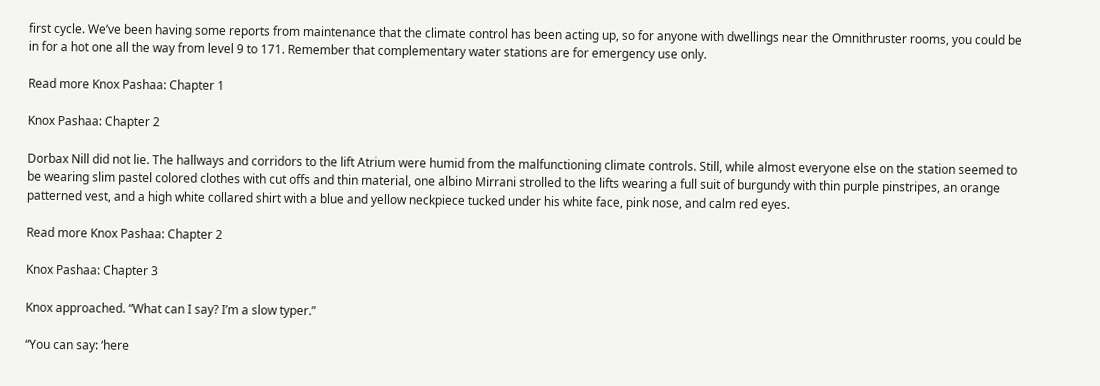first cycle. We’ve been having some reports from maintenance that the climate control has been acting up, so for anyone with dwellings near the Omnithruster rooms, you could be in for a hot one all the way from level 9 to 171. Remember that complementary water stations are for emergency use only.

Read more Knox Pashaa: Chapter 1

Knox Pashaa: Chapter 2

Dorbax Nill did not lie. The hallways and corridors to the lift Atrium were humid from the malfunctioning climate controls. Still, while almost everyone else on the station seemed to be wearing slim pastel colored clothes with cut offs and thin material, one albino Mirrani strolled to the lifts wearing a full suit of burgundy with thin purple pinstripes, an orange patterned vest, and a high white collared shirt with a blue and yellow neckpiece tucked under his white face, pink nose, and calm red eyes.

Read more Knox Pashaa: Chapter 2

Knox Pashaa: Chapter 3

Knox approached. “What can I say? I’m a slow typer.”

“You can say: ‘here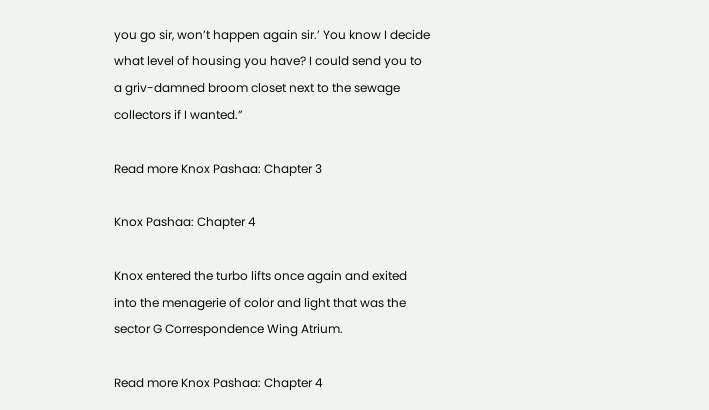you go sir, won’t happen again sir.’ You know I decide what level of housing you have? I could send you to a griv-damned broom closet next to the sewage collectors if I wanted.”

Read more Knox Pashaa: Chapter 3

Knox Pashaa: Chapter 4

Knox entered the turbo lifts once again and exited into the menagerie of color and light that was the sector G Correspondence Wing Atrium.

Read more Knox Pashaa: Chapter 4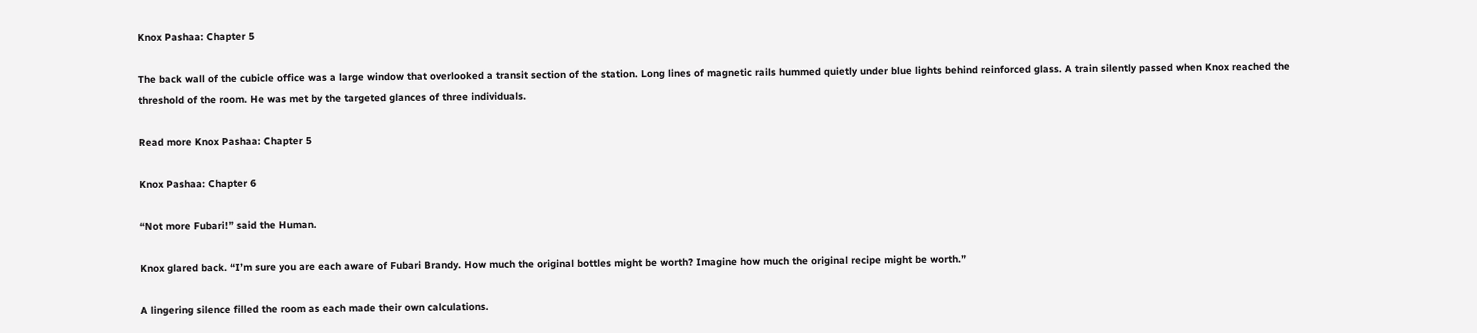Knox Pashaa: Chapter 5

The back wall of the cubicle office was a large window that overlooked a transit section of the station. Long lines of magnetic rails hummed quietly under blue lights behind reinforced glass. A train silently passed when Knox reached the threshold of the room. He was met by the targeted glances of three individuals.

Read more Knox Pashaa: Chapter 5

Knox Pashaa: Chapter 6

“Not more Fubari!” said the Human.

Knox glared back. “I’m sure you are each aware of Fubari Brandy. How much the original bottles might be worth? Imagine how much the original recipe might be worth.”

A lingering silence filled the room as each made their own calculations.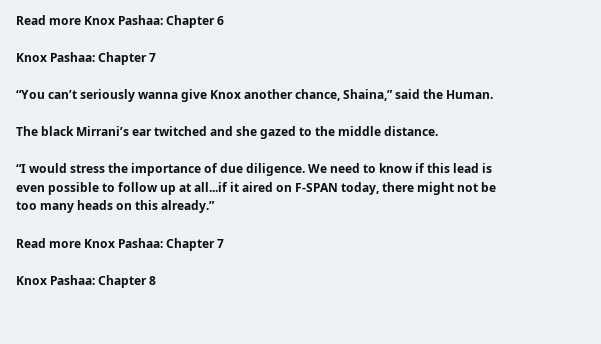Read more Knox Pashaa: Chapter 6

Knox Pashaa: Chapter 7

“You can’t seriously wanna give Knox another chance, Shaina,” said the Human.

The black Mirrani’s ear twitched and she gazed to the middle distance.

“I would stress the importance of due diligence. We need to know if this lead is even possible to follow up at all...if it aired on F-SPAN today, there might not be too many heads on this already.”

Read more Knox Pashaa: Chapter 7

Knox Pashaa: Chapter 8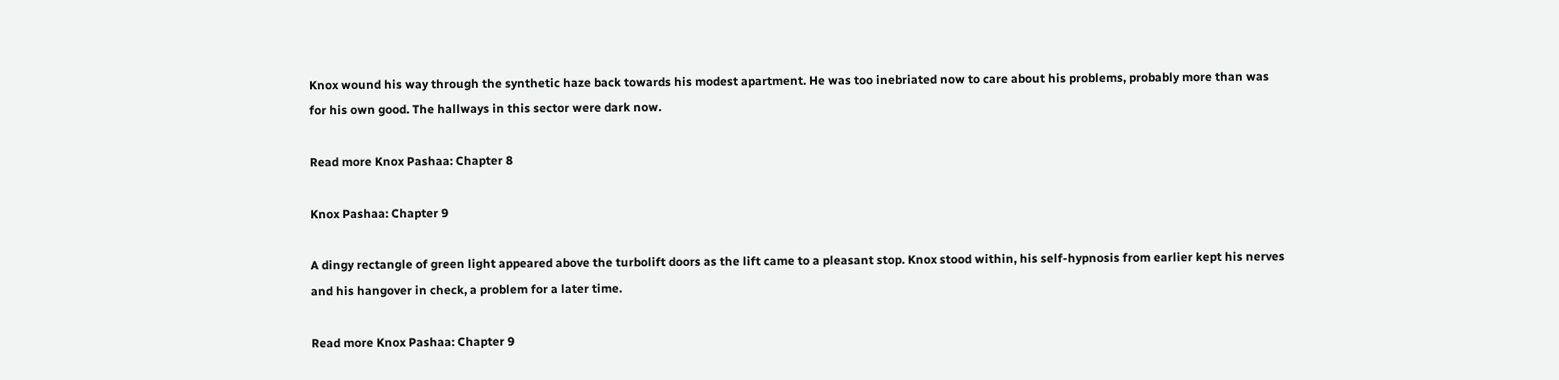Knox wound his way through the synthetic haze back towards his modest apartment. He was too inebriated now to care about his problems, probably more than was for his own good. The hallways in this sector were dark now.

Read more Knox Pashaa: Chapter 8

Knox Pashaa: Chapter 9

A dingy rectangle of green light appeared above the turbolift doors as the lift came to a pleasant stop. Knox stood within, his self-hypnosis from earlier kept his nerves and his hangover in check, a problem for a later time.

Read more Knox Pashaa: Chapter 9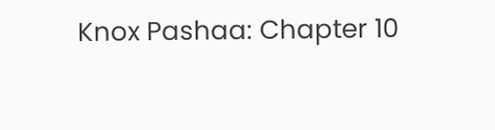Knox Pashaa: Chapter 10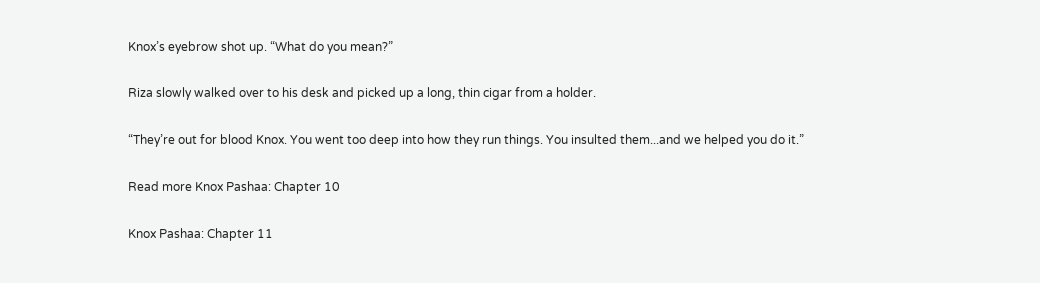Knox’s eyebrow shot up. “What do you mean?”

Riza slowly walked over to his desk and picked up a long, thin cigar from a holder.

“They’re out for blood Knox. You went too deep into how they run things. You insulted them...and we helped you do it.”

Read more Knox Pashaa: Chapter 10

Knox Pashaa: Chapter 11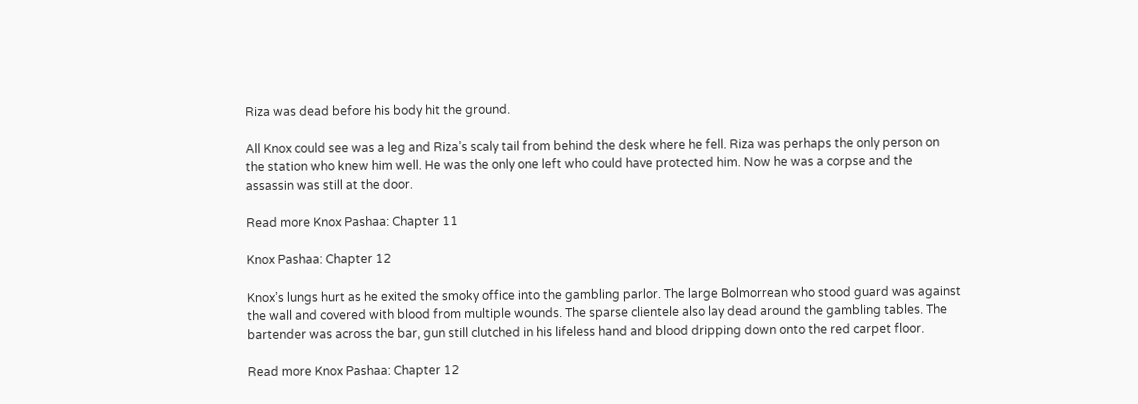Riza was dead before his body hit the ground.

All Knox could see was a leg and Riza’s scaly tail from behind the desk where he fell. Riza was perhaps the only person on the station who knew him well. He was the only one left who could have protected him. Now he was a corpse and the assassin was still at the door.

Read more Knox Pashaa: Chapter 11

Knox Pashaa: Chapter 12

Knox’s lungs hurt as he exited the smoky office into the gambling parlor. The large Bolmorrean who stood guard was against the wall and covered with blood from multiple wounds. The sparse clientele also lay dead around the gambling tables. The bartender was across the bar, gun still clutched in his lifeless hand and blood dripping down onto the red carpet floor.

Read more Knox Pashaa: Chapter 12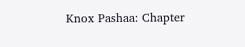Knox Pashaa: Chapter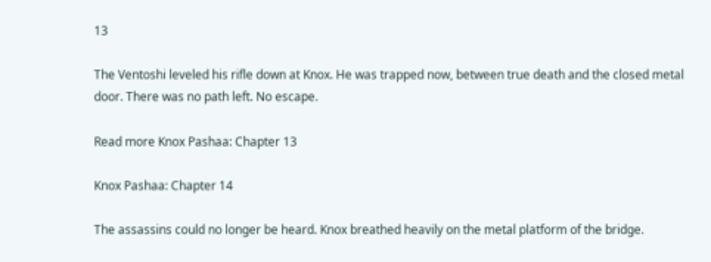13

The Ventoshi leveled his rifle down at Knox. He was trapped now, between true death and the closed metal door. There was no path left. No escape.

Read more Knox Pashaa: Chapter 13

Knox Pashaa: Chapter 14

The assassins could no longer be heard. Knox breathed heavily on the metal platform of the bridge.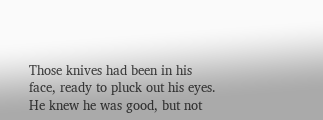Those knives had been in his face, ready to pluck out his eyes. He knew he was good, but not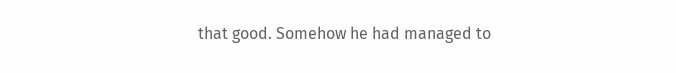that good. Somehow he had managed to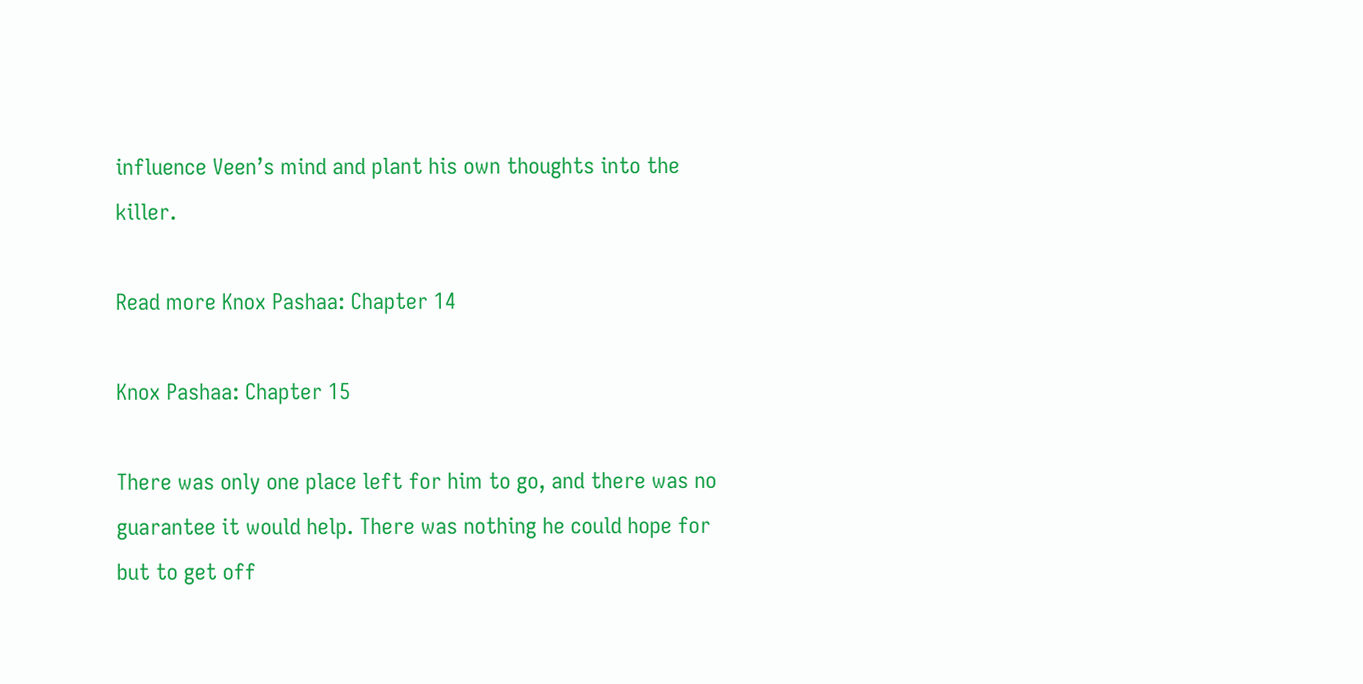influence Veen’s mind and plant his own thoughts into the killer.

Read more Knox Pashaa: Chapter 14

Knox Pashaa: Chapter 15

There was only one place left for him to go, and there was no guarantee it would help. There was nothing he could hope for but to get off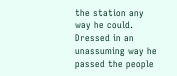the station any way he could. Dressed in an unassuming way he passed the people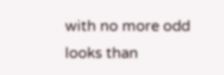with no more odd looks than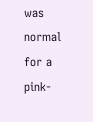was normal for a pink-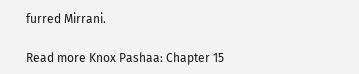furred Mirrani.

Read more Knox Pashaa: Chapter 15